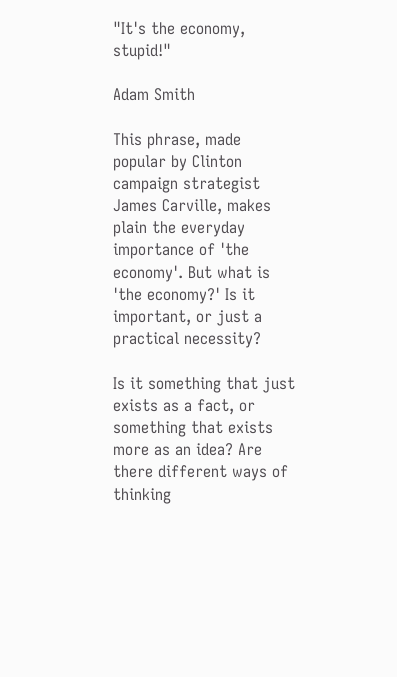"It's the economy, stupid!"

Adam Smith

This phrase, made popular by Clinton campaign strategist James Carville, makes plain the everyday importance of 'the economy'. But what is 'the economy?' Is it important, or just a practical necessity?

Is it something that just exists as a fact, or something that exists more as an idea? Are there different ways of thinking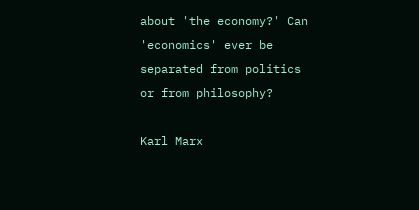about 'the economy?' Can 'economics' ever be separated from politics or from philosophy?

Karl Marx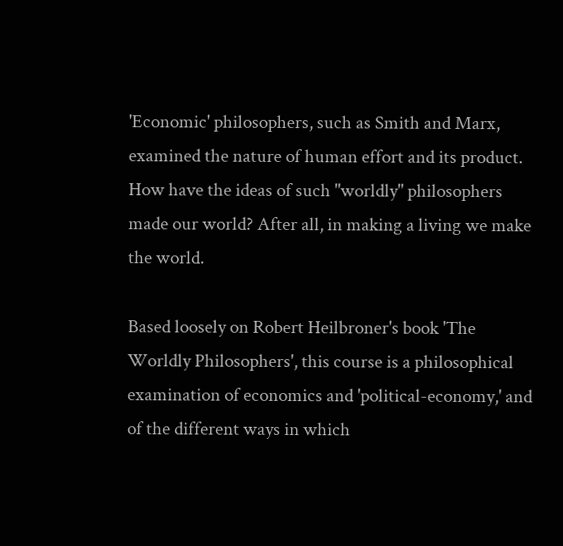'Economic' philosophers, such as Smith and Marx, examined the nature of human effort and its product. How have the ideas of such "worldly" philosophers made our world? After all, in making a living we make the world.

Based loosely on Robert Heilbroner's book 'The Worldly Philosophers', this course is a philosophical examination of economics and 'political-economy,' and of the different ways in which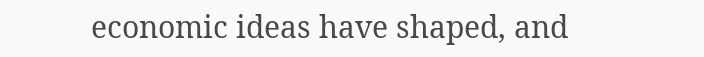economic ideas have shaped, and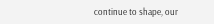continue to shape, our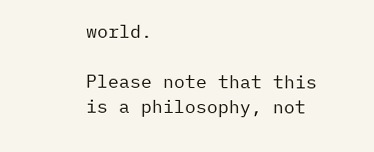world.

Please note that this is a philosophy, not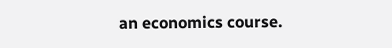an economics course.